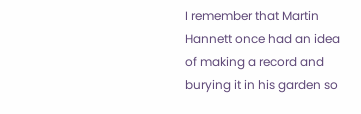I remember that Martin Hannett once had an idea of making a record and burying it in his garden so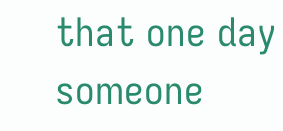that one day someone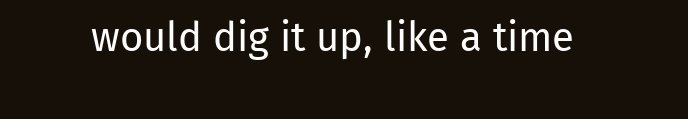would dig it up, like a time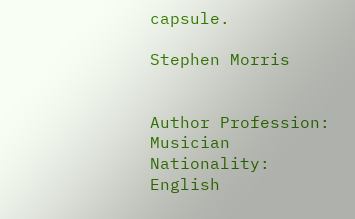capsule.

Stephen Morris


Author Profession: Musician
Nationality: English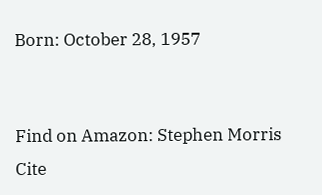Born: October 28, 1957


Find on Amazon: Stephen Morris
Cite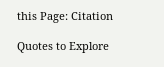this Page: Citation

Quotes to Explore